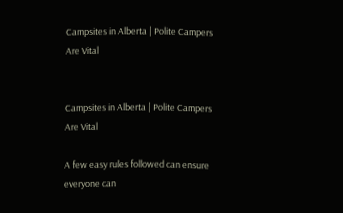Campsites in Alberta | Polite Campers Are Vital


Campsites in Alberta | Polite Campers Are Vital

A few easy rules followed can ensure everyone can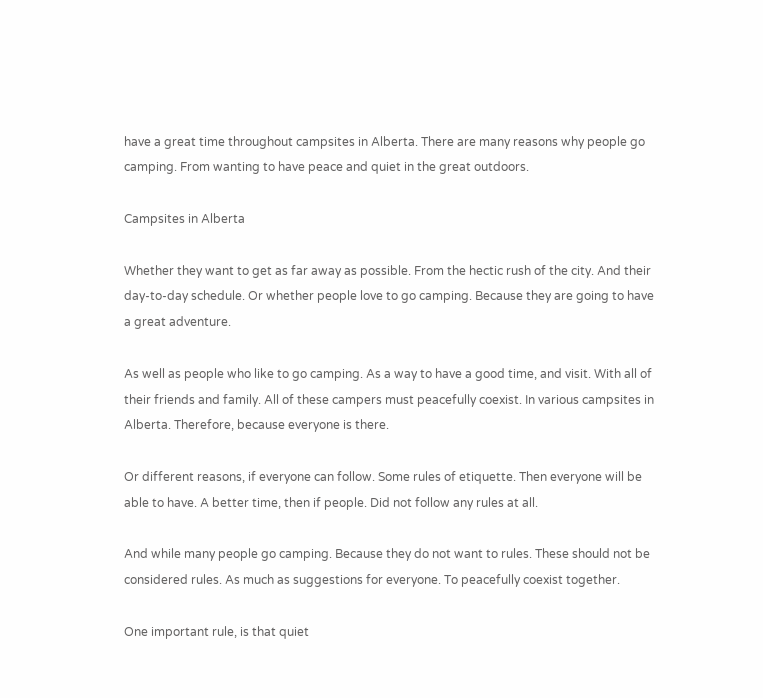have a great time throughout campsites in Alberta. There are many reasons why people go camping. From wanting to have peace and quiet in the great outdoors.

Campsites in Alberta

Whether they want to get as far away as possible. From the hectic rush of the city. And their day-to-day schedule. Or whether people love to go camping. Because they are going to have a great adventure.

As well as people who like to go camping. As a way to have a good time, and visit. With all of their friends and family. All of these campers must peacefully coexist. In various campsites in Alberta. Therefore, because everyone is there.

Or different reasons, if everyone can follow. Some rules of etiquette. Then everyone will be able to have. A better time, then if people. Did not follow any rules at all.

And while many people go camping. Because they do not want to rules. These should not be considered rules. As much as suggestions for everyone. To peacefully coexist together.

One important rule, is that quiet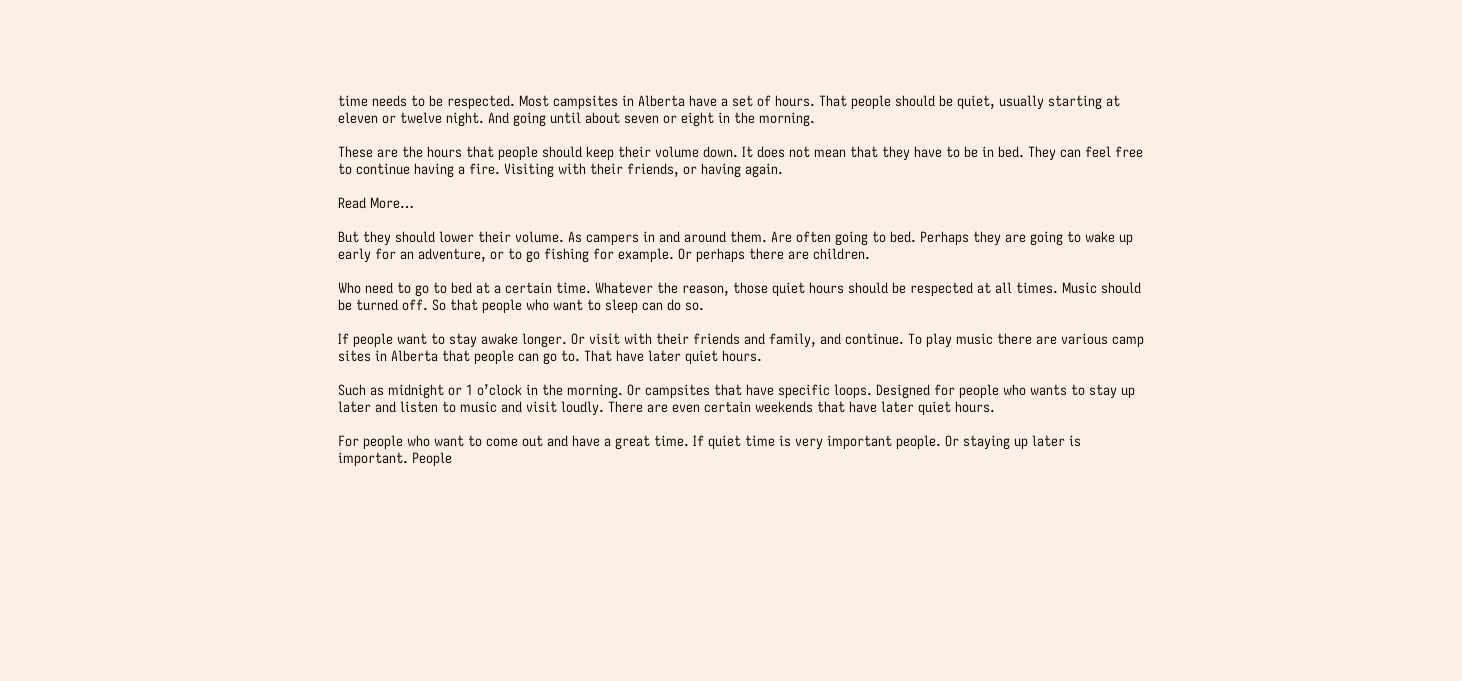time needs to be respected. Most campsites in Alberta have a set of hours. That people should be quiet, usually starting at eleven or twelve night. And going until about seven or eight in the morning.

These are the hours that people should keep their volume down. It does not mean that they have to be in bed. They can feel free to continue having a fire. Visiting with their friends, or having again.

Read More…

But they should lower their volume. As campers in and around them. Are often going to bed. Perhaps they are going to wake up early for an adventure, or to go fishing for example. Or perhaps there are children.

Who need to go to bed at a certain time. Whatever the reason, those quiet hours should be respected at all times. Music should be turned off. So that people who want to sleep can do so.

If people want to stay awake longer. Or visit with their friends and family, and continue. To play music there are various camp sites in Alberta that people can go to. That have later quiet hours.

Such as midnight or 1 o’clock in the morning. Or campsites that have specific loops. Designed for people who wants to stay up later and listen to music and visit loudly. There are even certain weekends that have later quiet hours.

For people who want to come out and have a great time. If quiet time is very important people. Or staying up later is important. People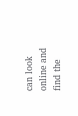can look online and find the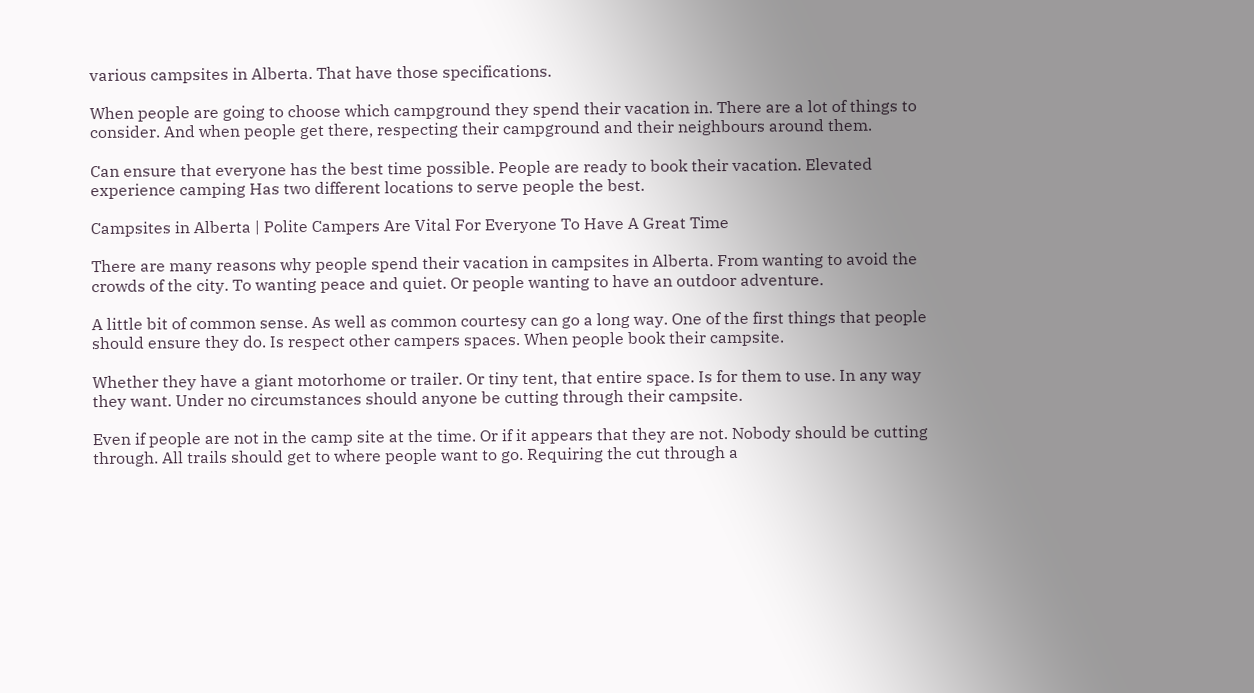various campsites in Alberta. That have those specifications.

When people are going to choose which campground they spend their vacation in. There are a lot of things to consider. And when people get there, respecting their campground and their neighbours around them.

Can ensure that everyone has the best time possible. People are ready to book their vacation. Elevated experience camping Has two different locations to serve people the best.

Campsites in Alberta | Polite Campers Are Vital For Everyone To Have A Great Time

There are many reasons why people spend their vacation in campsites in Alberta. From wanting to avoid the crowds of the city. To wanting peace and quiet. Or people wanting to have an outdoor adventure.

A little bit of common sense. As well as common courtesy can go a long way. One of the first things that people should ensure they do. Is respect other campers spaces. When people book their campsite.

Whether they have a giant motorhome or trailer. Or tiny tent, that entire space. Is for them to use. In any way they want. Under no circumstances should anyone be cutting through their campsite.

Even if people are not in the camp site at the time. Or if it appears that they are not. Nobody should be cutting through. All trails should get to where people want to go. Requiring the cut through a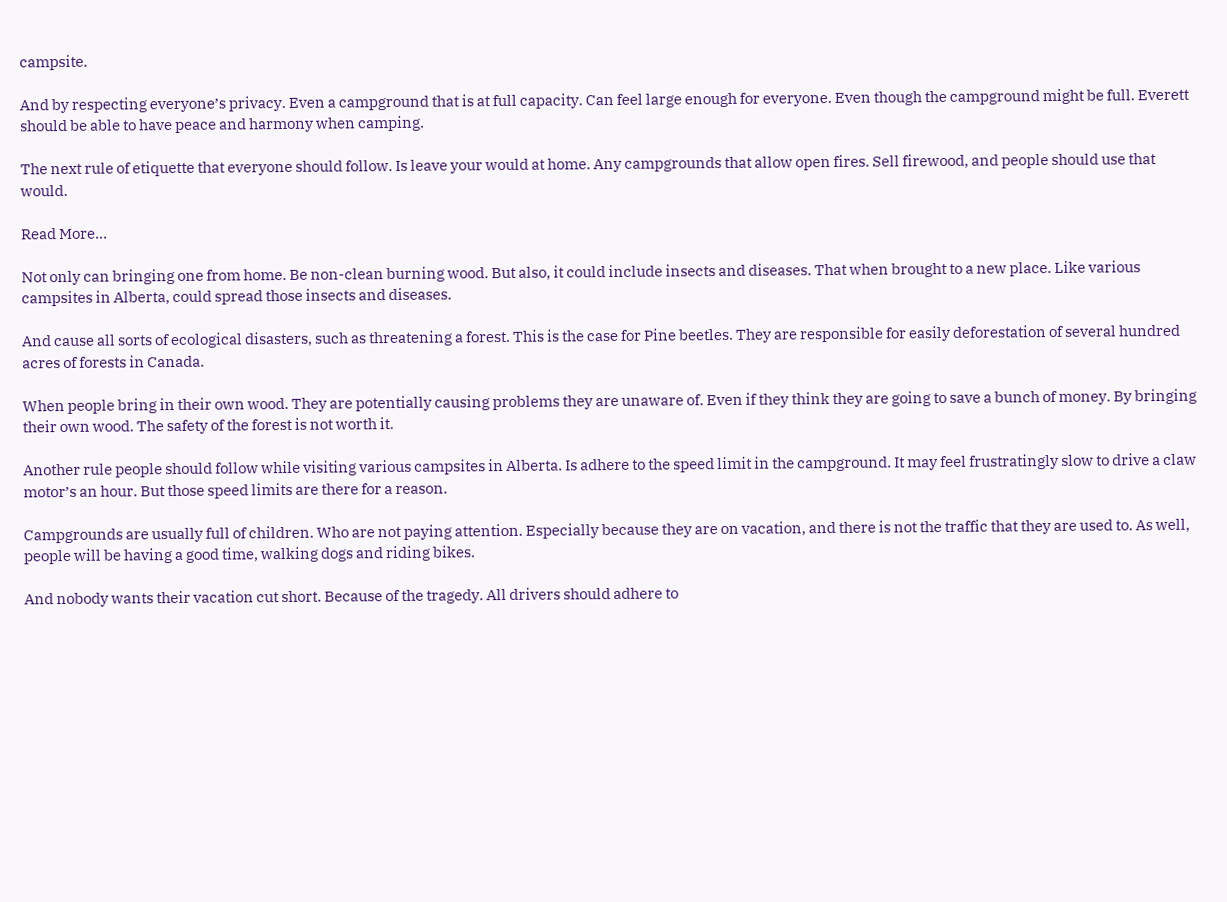campsite.

And by respecting everyone’s privacy. Even a campground that is at full capacity. Can feel large enough for everyone. Even though the campground might be full. Everett should be able to have peace and harmony when camping.

The next rule of etiquette that everyone should follow. Is leave your would at home. Any campgrounds that allow open fires. Sell firewood, and people should use that would.

Read More…

Not only can bringing one from home. Be non-clean burning wood. But also, it could include insects and diseases. That when brought to a new place. Like various campsites in Alberta, could spread those insects and diseases.

And cause all sorts of ecological disasters, such as threatening a forest. This is the case for Pine beetles. They are responsible for easily deforestation of several hundred acres of forests in Canada.

When people bring in their own wood. They are potentially causing problems they are unaware of. Even if they think they are going to save a bunch of money. By bringing their own wood. The safety of the forest is not worth it.

Another rule people should follow while visiting various campsites in Alberta. Is adhere to the speed limit in the campground. It may feel frustratingly slow to drive a claw motor’s an hour. But those speed limits are there for a reason.

Campgrounds are usually full of children. Who are not paying attention. Especially because they are on vacation, and there is not the traffic that they are used to. As well, people will be having a good time, walking dogs and riding bikes.

And nobody wants their vacation cut short. Because of the tragedy. All drivers should adhere to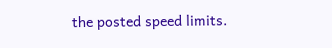the posted speed limits.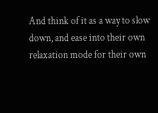And think of it as a way to slow down, and ease into their own relaxation mode for their own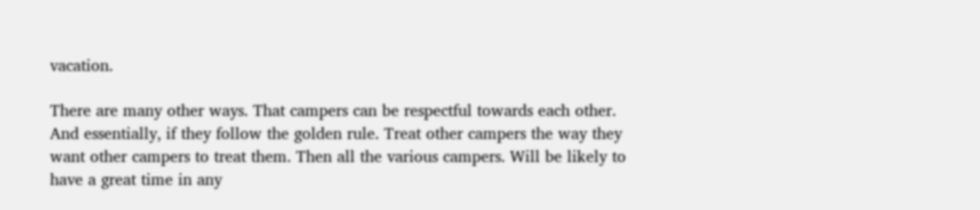vacation.

There are many other ways. That campers can be respectful towards each other. And essentially, if they follow the golden rule. Treat other campers the way they want other campers to treat them. Then all the various campers. Will be likely to have a great time in any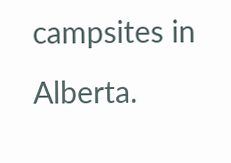campsites in Alberta.